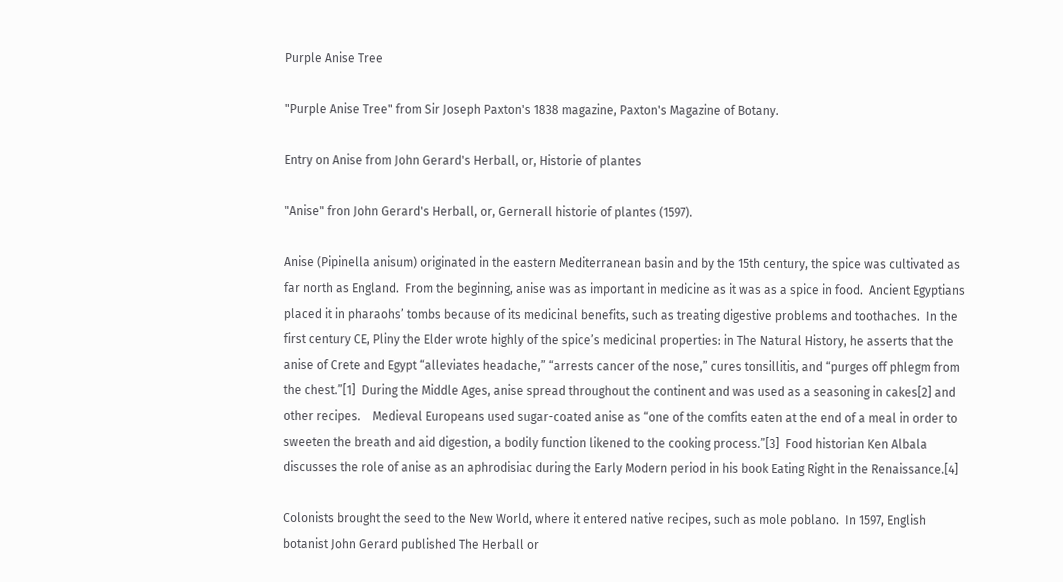Purple Anise Tree

"Purple Anise Tree" from Sir Joseph Paxton's 1838 magazine, Paxton's Magazine of Botany.

Entry on Anise from John Gerard's Herball, or, Historie of plantes

"Anise" fron John Gerard's Herball, or, Gernerall historie of plantes (1597).

Anise (Pipinella anisum) originated in the eastern Mediterranean basin and by the 15th century, the spice was cultivated as far north as England.  From the beginning, anise was as important in medicine as it was as a spice in food.  Ancient Egyptians placed it in pharaohs’ tombs because of its medicinal benefits, such as treating digestive problems and toothaches.  In the first century CE, Pliny the Elder wrote highly of the spice’s medicinal properties: in The Natural History, he asserts that the anise of Crete and Egypt “alleviates headache,” “arrests cancer of the nose,” cures tonsillitis, and “purges off phlegm from the chest.”[1]  During the Middle Ages, anise spread throughout the continent and was used as a seasoning in cakes[2] and other recipes.    Medieval Europeans used sugar-coated anise as “one of the comfits eaten at the end of a meal in order to sweeten the breath and aid digestion, a bodily function likened to the cooking process.”[3]  Food historian Ken Albala discusses the role of anise as an aphrodisiac during the Early Modern period in his book Eating Right in the Renaissance.[4]

Colonists brought the seed to the New World, where it entered native recipes, such as mole poblano.  In 1597, English botanist John Gerard published The Herball or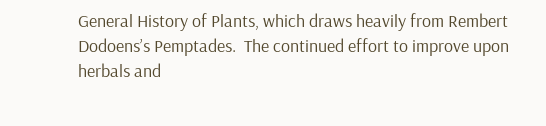General History of Plants, which draws heavily from Rembert Dodoens’s Pemptades.  The continued effort to improve upon herbals and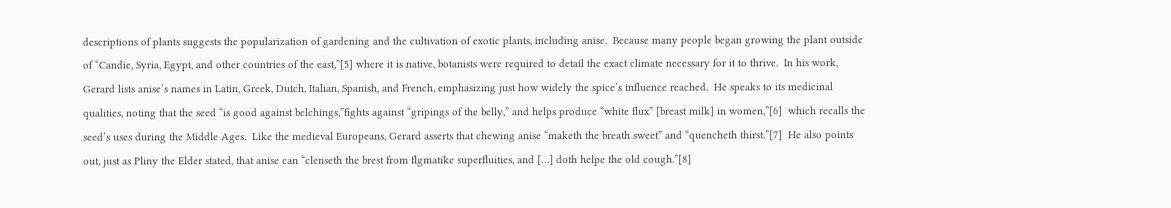descriptions of plants suggests the popularization of gardening and the cultivation of exotic plants, including anise.  Because many people began growing the plant outside of “Candie, Syria, Egypt, and other countries of the east,”[5] where it is native, botanists were required to detail the exact climate necessary for it to thrive.  In his work, Gerard lists anise’s names in Latin, Greek, Dutch, Italian, Spanish, and French, emphasizing just how widely the spice’s influence reached.  He speaks to its medicinal qualities, noting that the seed “is good against belchings,”fights against “gripings of the belly,” and helps produce “white flux” [breast milk] in women,”[6]  which recalls the seed’s uses during the Middle Ages.  Like the medieval Europeans, Gerard asserts that chewing anise “maketh the breath sweet” and “quencheth thirst.”[7]  He also points out, just as Pliny the Elder stated, that anise can “clenseth the brest from flgmatike superfluities, and […] doth helpe the old cough.”[8]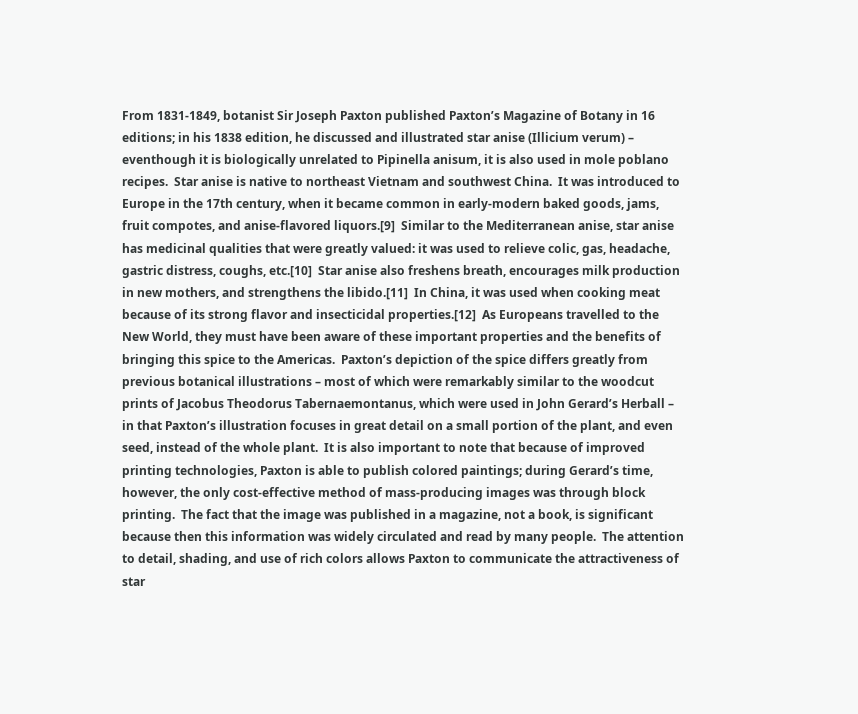From 1831-1849, botanist Sir Joseph Paxton published Paxton’s Magazine of Botany in 16 editions; in his 1838 edition, he discussed and illustrated star anise (Illicium verum) – eventhough it is biologically unrelated to Pipinella anisum, it is also used in mole poblano recipes.  Star anise is native to northeast Vietnam and southwest China.  It was introduced to Europe in the 17th century, when it became common in early-modern baked goods, jams, fruit compotes, and anise-flavored liquors.[9]  Similar to the Mediterranean anise, star anise has medicinal qualities that were greatly valued: it was used to relieve colic, gas, headache, gastric distress, coughs, etc.[10]  Star anise also freshens breath, encourages milk production in new mothers, and strengthens the libido.[11]  In China, it was used when cooking meat because of its strong flavor and insecticidal properties.[12]  As Europeans travelled to the New World, they must have been aware of these important properties and the benefits of bringing this spice to the Americas.  Paxton’s depiction of the spice differs greatly from previous botanical illustrations – most of which were remarkably similar to the woodcut prints of Jacobus Theodorus Tabernaemontanus, which were used in John Gerard’s Herball – in that Paxton’s illustration focuses in great detail on a small portion of the plant, and even seed, instead of the whole plant.  It is also important to note that because of improved printing technologies, Paxton is able to publish colored paintings; during Gerard’s time, however, the only cost-effective method of mass-producing images was through block printing.  The fact that the image was published in a magazine, not a book, is significant because then this information was widely circulated and read by many people.  The attention to detail, shading, and use of rich colors allows Paxton to communicate the attractiveness of star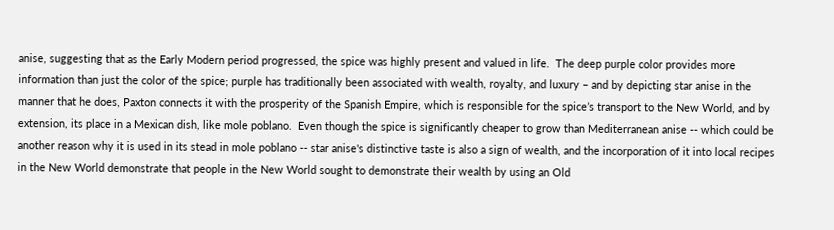anise, suggesting that as the Early Modern period progressed, the spice was highly present and valued in life.  The deep purple color provides more information than just the color of the spice; purple has traditionally been associated with wealth, royalty, and luxury – and by depicting star anise in the manner that he does, Paxton connects it with the prosperity of the Spanish Empire, which is responsible for the spice’s transport to the New World, and by extension, its place in a Mexican dish, like mole poblano.  Even though the spice is significantly cheaper to grow than Mediterranean anise -- which could be another reason why it is used in its stead in mole poblano -- star anise's distinctive taste is also a sign of wealth, and the incorporation of it into local recipes in the New World demonstrate that people in the New World sought to demonstrate their wealth by using an Old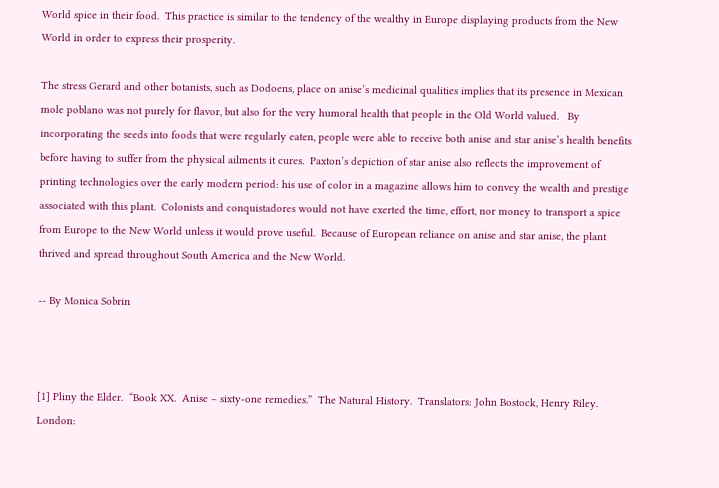World spice in their food.  This practice is similar to the tendency of the wealthy in Europe displaying products from the New World in order to express their prosperity.

The stress Gerard and other botanists, such as Dodoens, place on anise’s medicinal qualities implies that its presence in Mexican mole poblano was not purely for flavor, but also for the very humoral health that people in the Old World valued.   By incorporating the seeds into foods that were regularly eaten, people were able to receive both anise and star anise’s health benefits before having to suffer from the physical ailments it cures.  Paxton’s depiction of star anise also reflects the improvement of printing technologies over the early modern period: his use of color in a magazine allows him to convey the wealth and prestige associated with this plant.  Colonists and conquistadores would not have exerted the time, effort, nor money to transport a spice from Europe to the New World unless it would prove useful.  Because of European reliance on anise and star anise, the plant thrived and spread throughout South America and the New World.

-- By Monica Sobrin



[1] Pliny the Elder.  “Book XX.  Anise – sixty-one remedies.”  The Natural History.  Translators: John Bostock, Henry Riley.  London: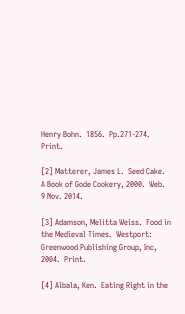Henry Bohn.  1856.  Pp.271-274.  Print.

[2] Matterer, James L.  Seed Cake.  A Book of Gode Cookery, 2000.  Web.  9 Nov. 2014.

[3] Adamson, Melitta Weiss.  Food in the Medieval Times.  Westport: Greenwood Publishing Group, Inc, 2004.  Print.

[4] Albala, Ken.  Eating Right in the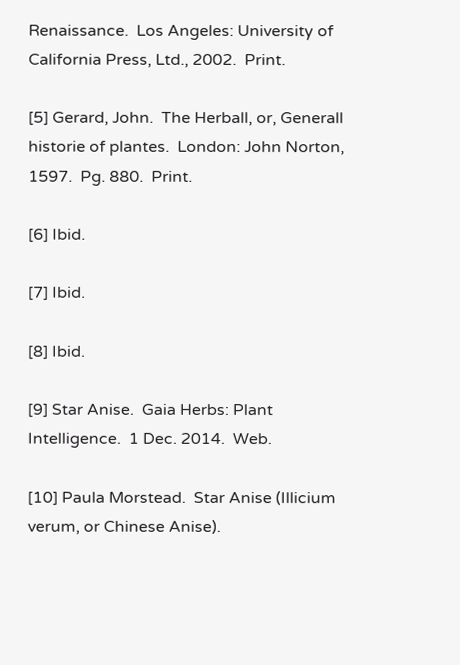Renaissance.  Los Angeles: University of California Press, Ltd., 2002.  Print.

[5] Gerard, John.  The Herball, or, Generall historie of plantes.  London: John Norton, 1597.  Pg. 880.  Print.

[6] Ibid.

[7] Ibid.

[8] Ibid.

[9] Star Anise.  Gaia Herbs: Plant Intelligence.  1 Dec. 2014.  Web.

[10] Paula Morstead.  Star Anise (Illicium verum, or Chinese Anise).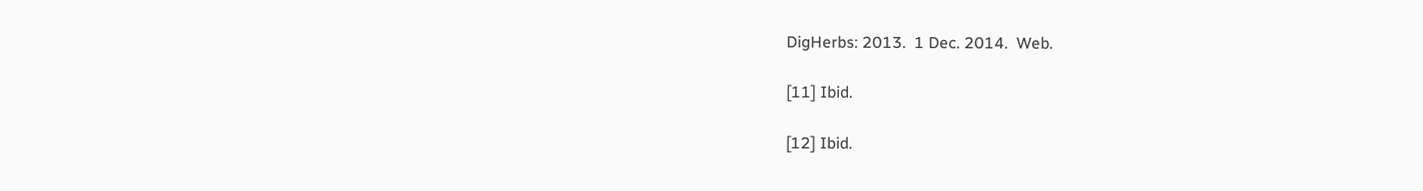DigHerbs: 2013.  1 Dec. 2014.  Web.

[11] Ibid.

[12] Ibid.